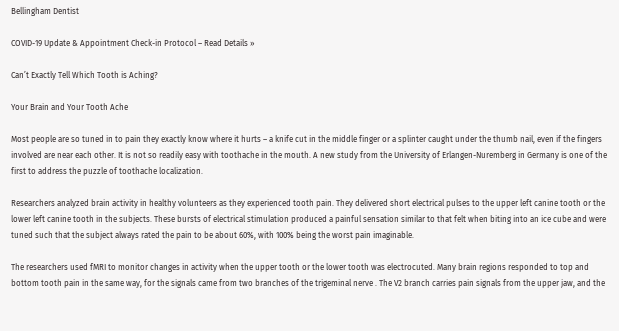Bellingham Dentist

COVID-19 Update & Appointment Check-in Protocol – Read Details »

Can’t Exactly Tell Which Tooth is Aching?

Your Brain and Your Tooth Ache

Most people are so tuned in to pain they exactly know where it hurts – a knife cut in the middle finger or a splinter caught under the thumb nail, even if the fingers involved are near each other. It is not so readily easy with toothache in the mouth. A new study from the University of Erlangen-Nuremberg in Germany is one of the first to address the puzzle of toothache localization.

Researchers analyzed brain activity in healthy volunteers as they experienced tooth pain. They delivered short electrical pulses to the upper left canine tooth or the lower left canine tooth in the subjects. These bursts of electrical stimulation produced a painful sensation similar to that felt when biting into an ice cube and were tuned such that the subject always rated the pain to be about 60%, with 100% being the worst pain imaginable.

The researchers used fMRI to monitor changes in activity when the upper tooth or the lower tooth was electrocuted. Many brain regions responded to top and bottom tooth pain in the same way, for the signals came from two branches of the trigeminal nerve . The V2 branch carries pain signals from the upper jaw, and the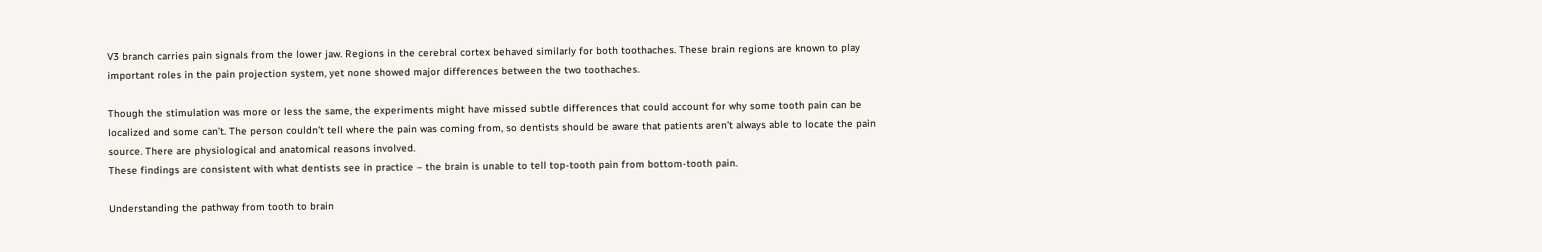V3 branch carries pain signals from the lower jaw. Regions in the cerebral cortex behaved similarly for both toothaches. These brain regions are known to play important roles in the pain projection system, yet none showed major differences between the two toothaches.

Though the stimulation was more or less the same, the experiments might have missed subtle differences that could account for why some tooth pain can be localized and some can’t. The person couldn’t tell where the pain was coming from, so dentists should be aware that patients aren’t always able to locate the pain source. There are physiological and anatomical reasons involved.
These findings are consistent with what dentists see in practice – the brain is unable to tell top-tooth pain from bottom-tooth pain.

Understanding the pathway from tooth to brain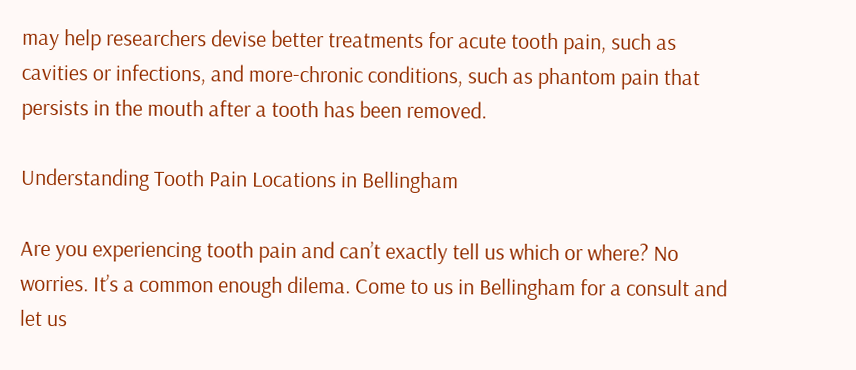may help researchers devise better treatments for acute tooth pain, such as cavities or infections, and more-chronic conditions, such as phantom pain that persists in the mouth after a tooth has been removed.

Understanding Tooth Pain Locations in Bellingham

Are you experiencing tooth pain and can’t exactly tell us which or where? No worries. It’s a common enough dilema. Come to us in Bellingham for a consult and let us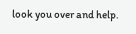look you over and help.